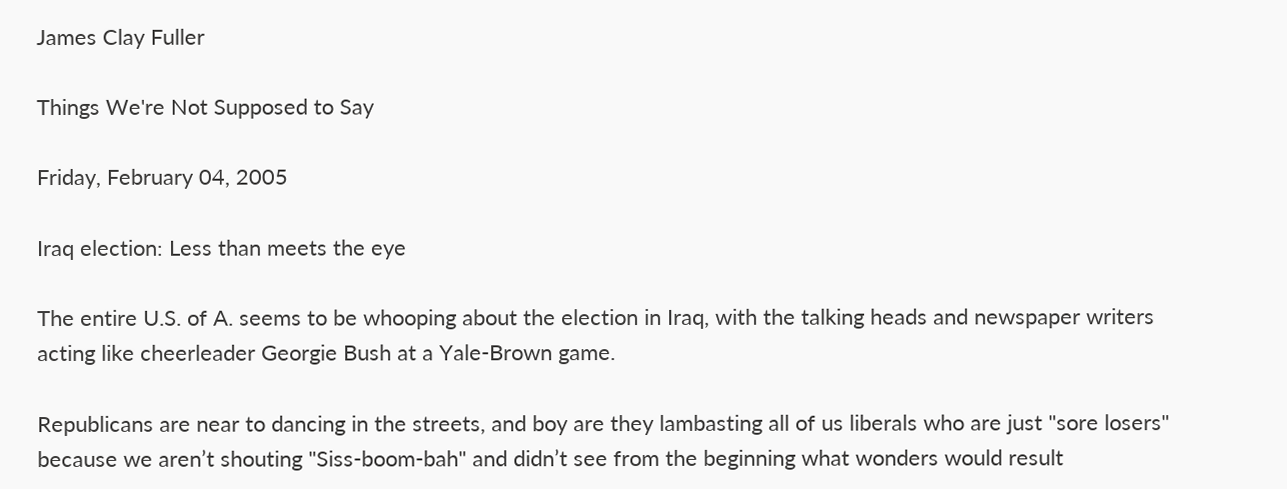James Clay Fuller

Things We're Not Supposed to Say

Friday, February 04, 2005

Iraq election: Less than meets the eye

The entire U.S. of A. seems to be whooping about the election in Iraq, with the talking heads and newspaper writers acting like cheerleader Georgie Bush at a Yale-Brown game.

Republicans are near to dancing in the streets, and boy are they lambasting all of us liberals who are just "sore losers" because we aren’t shouting "Siss-boom-bah" and didn’t see from the beginning what wonders would result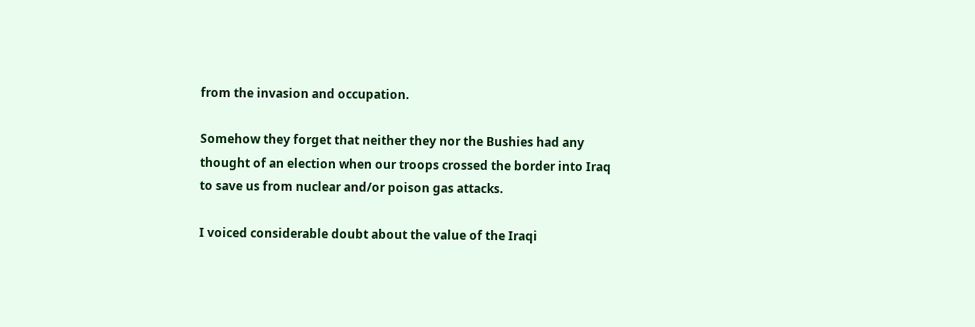from the invasion and occupation.

Somehow they forget that neither they nor the Bushies had any thought of an election when our troops crossed the border into Iraq to save us from nuclear and/or poison gas attacks.

I voiced considerable doubt about the value of the Iraqi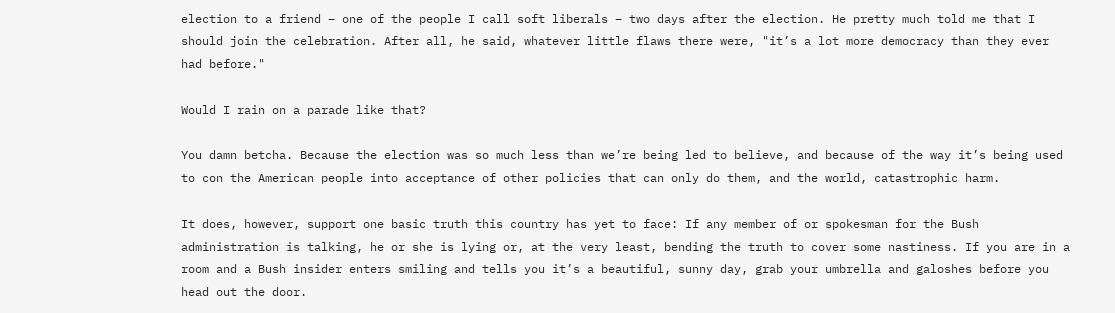election to a friend – one of the people I call soft liberals – two days after the election. He pretty much told me that I should join the celebration. After all, he said, whatever little flaws there were, "it’s a lot more democracy than they ever had before."

Would I rain on a parade like that?

You damn betcha. Because the election was so much less than we’re being led to believe, and because of the way it’s being used to con the American people into acceptance of other policies that can only do them, and the world, catastrophic harm.

It does, however, support one basic truth this country has yet to face: If any member of or spokesman for the Bush administration is talking, he or she is lying or, at the very least, bending the truth to cover some nastiness. If you are in a room and a Bush insider enters smiling and tells you it’s a beautiful, sunny day, grab your umbrella and galoshes before you head out the door.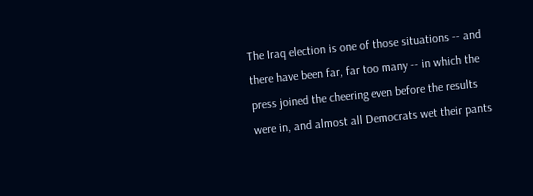The Iraq election is one of those situations -- and there have been far, far too many -- in which the press joined the cheering even before the results were in, and almost all Democrats wet their pants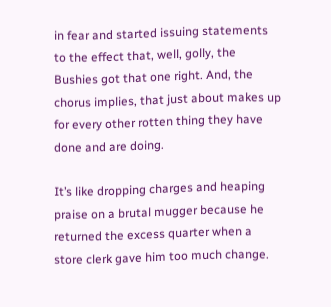in fear and started issuing statements to the effect that, well, golly, the Bushies got that one right. And, the chorus implies, that just about makes up for every other rotten thing they have done and are doing.

It’s like dropping charges and heaping praise on a brutal mugger because he returned the excess quarter when a store clerk gave him too much change.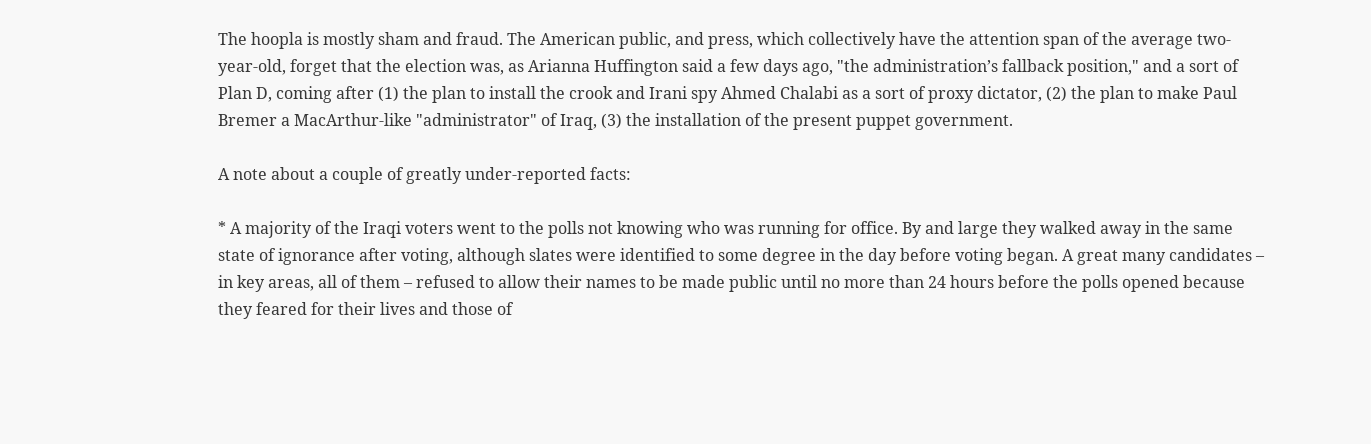The hoopla is mostly sham and fraud. The American public, and press, which collectively have the attention span of the average two-year-old, forget that the election was, as Arianna Huffington said a few days ago, "the administration’s fallback position," and a sort of Plan D, coming after (1) the plan to install the crook and Irani spy Ahmed Chalabi as a sort of proxy dictator, (2) the plan to make Paul Bremer a MacArthur-like "administrator" of Iraq, (3) the installation of the present puppet government.

A note about a couple of greatly under-reported facts:

* A majority of the Iraqi voters went to the polls not knowing who was running for office. By and large they walked away in the same state of ignorance after voting, although slates were identified to some degree in the day before voting began. A great many candidates – in key areas, all of them – refused to allow their names to be made public until no more than 24 hours before the polls opened because they feared for their lives and those of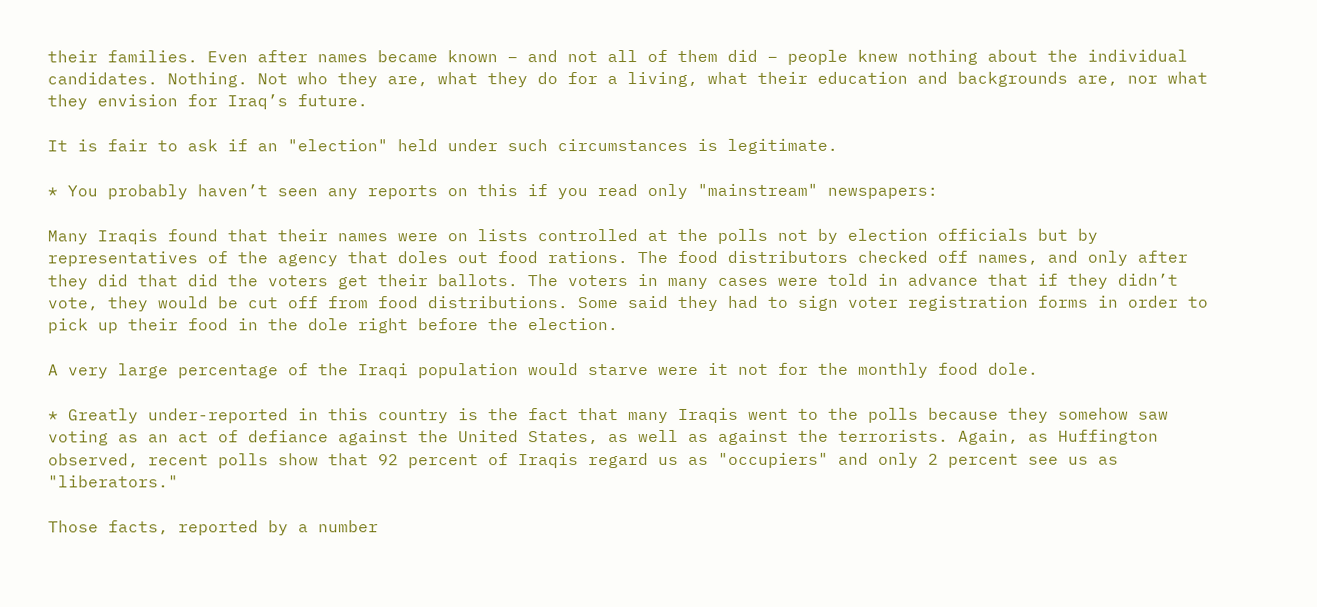their families. Even after names became known – and not all of them did – people knew nothing about the individual candidates. Nothing. Not who they are, what they do for a living, what their education and backgrounds are, nor what they envision for Iraq’s future.

It is fair to ask if an "election" held under such circumstances is legitimate.

* You probably haven’t seen any reports on this if you read only "mainstream" newspapers:

Many Iraqis found that their names were on lists controlled at the polls not by election officials but by representatives of the agency that doles out food rations. The food distributors checked off names, and only after they did that did the voters get their ballots. The voters in many cases were told in advance that if they didn’t vote, they would be cut off from food distributions. Some said they had to sign voter registration forms in order to pick up their food in the dole right before the election.

A very large percentage of the Iraqi population would starve were it not for the monthly food dole.

* Greatly under-reported in this country is the fact that many Iraqis went to the polls because they somehow saw voting as an act of defiance against the United States, as well as against the terrorists. Again, as Huffington observed, recent polls show that 92 percent of Iraqis regard us as "occupiers" and only 2 percent see us as "liberators."

Those facts, reported by a number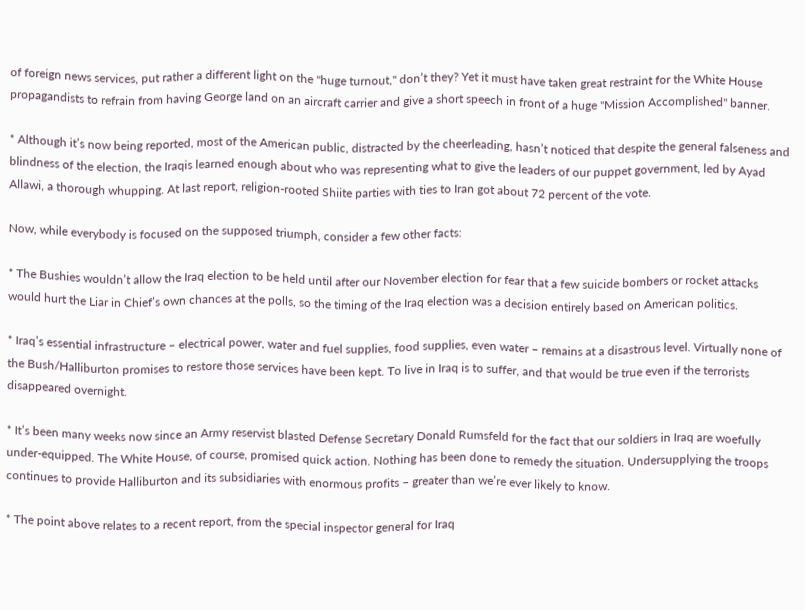of foreign news services, put rather a different light on the "huge turnout," don’t they? Yet it must have taken great restraint for the White House propagandists to refrain from having George land on an aircraft carrier and give a short speech in front of a huge "Mission Accomplished" banner.

* Although it’s now being reported, most of the American public, distracted by the cheerleading, hasn’t noticed that despite the general falseness and blindness of the election, the Iraqis learned enough about who was representing what to give the leaders of our puppet government, led by Ayad Allawi, a thorough whupping. At last report, religion-rooted Shiite parties with ties to Iran got about 72 percent of the vote.

Now, while everybody is focused on the supposed triumph, consider a few other facts:

* The Bushies wouldn’t allow the Iraq election to be held until after our November election for fear that a few suicide bombers or rocket attacks would hurt the Liar in Chief’s own chances at the polls, so the timing of the Iraq election was a decision entirely based on American politics.

* Iraq’s essential infrastructure – electrical power, water and fuel supplies, food supplies, even water – remains at a disastrous level. Virtually none of the Bush/Halliburton promises to restore those services have been kept. To live in Iraq is to suffer, and that would be true even if the terrorists disappeared overnight.

* It’s been many weeks now since an Army reservist blasted Defense Secretary Donald Rumsfeld for the fact that our soldiers in Iraq are woefully under-equipped. The White House, of course, promised quick action. Nothing has been done to remedy the situation. Undersupplying the troops continues to provide Halliburton and its subsidiaries with enormous profits – greater than we’re ever likely to know.

* The point above relates to a recent report, from the special inspector general for Iraq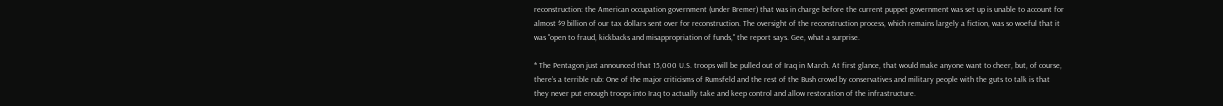reconstruction: the American occupation government (under Bremer) that was in charge before the current puppet government was set up is unable to account for almost $9 billion of our tax dollars sent over for reconstruction. The oversight of the reconstruction process, which remains largely a fiction, was so woeful that it was "open to fraud, kickbacks and misappropriation of funds," the report says. Gee, what a surprise.

* The Pentagon just announced that 15,000 U.S. troops will be pulled out of Iraq in March. At first glance, that would make anyone want to cheer, but, of course, there’s a terrible rub: One of the major criticisms of Rumsfeld and the rest of the Bush crowd by conservatives and military people with the guts to talk is that they never put enough troops into Iraq to actually take and keep control and allow restoration of the infrastructure.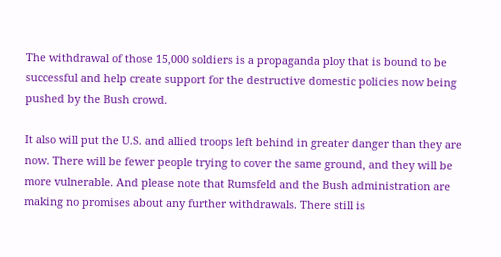The withdrawal of those 15,000 soldiers is a propaganda ploy that is bound to be successful and help create support for the destructive domestic policies now being pushed by the Bush crowd.

It also will put the U.S. and allied troops left behind in greater danger than they are now. There will be fewer people trying to cover the same ground, and they will be more vulnerable. And please note that Rumsfeld and the Bush administration are making no promises about any further withdrawals. There still is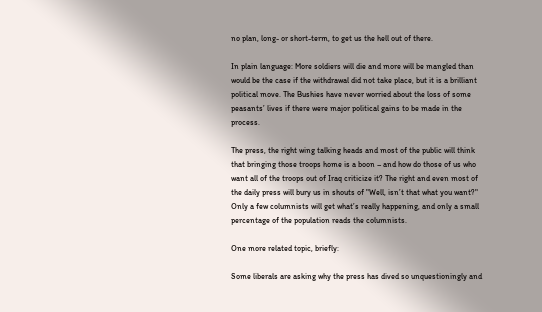no plan, long- or short-term, to get us the hell out of there.

In plain language: More soldiers will die and more will be mangled than would be the case if the withdrawal did not take place, but it is a brilliant political move. The Bushies have never worried about the loss of some peasants’ lives if there were major political gains to be made in the process.

The press, the right wing talking heads and most of the public will think that bringing those troops home is a boon – and how do those of us who want all of the troops out of Iraq criticize it? The right and even most of the daily press will bury us in shouts of "Well, isn’t that what you want?" Only a few columnists will get what’s really happening, and only a small percentage of the population reads the columnists.

One more related topic, briefly:

Some liberals are asking why the press has dived so unquestioningly and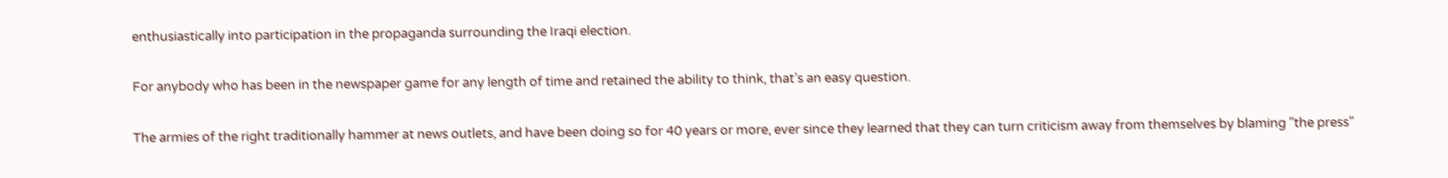enthusiastically into participation in the propaganda surrounding the Iraqi election.

For anybody who has been in the newspaper game for any length of time and retained the ability to think, that’s an easy question.

The armies of the right traditionally hammer at news outlets, and have been doing so for 40 years or more, ever since they learned that they can turn criticism away from themselves by blaming "the press"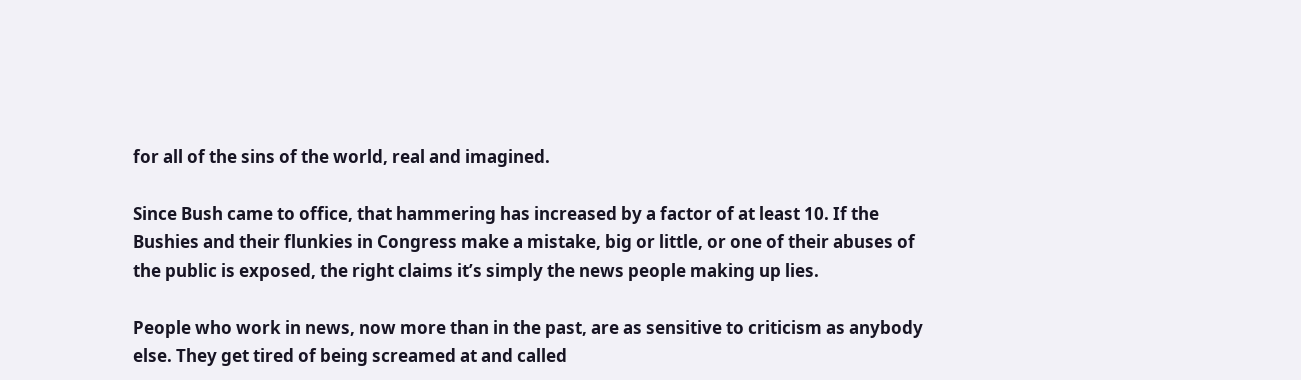for all of the sins of the world, real and imagined.

Since Bush came to office, that hammering has increased by a factor of at least 10. If the Bushies and their flunkies in Congress make a mistake, big or little, or one of their abuses of the public is exposed, the right claims it’s simply the news people making up lies.

People who work in news, now more than in the past, are as sensitive to criticism as anybody else. They get tired of being screamed at and called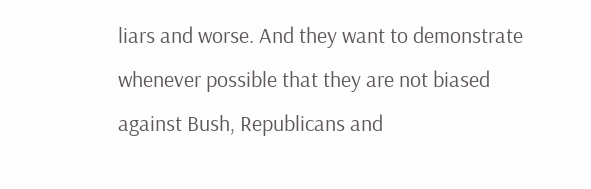liars and worse. And they want to demonstrate whenever possible that they are not biased against Bush, Republicans and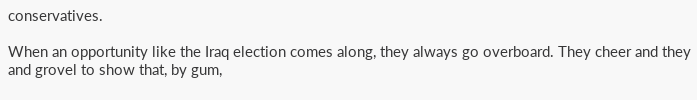conservatives.

When an opportunity like the Iraq election comes along, they always go overboard. They cheer and they and grovel to show that, by gum,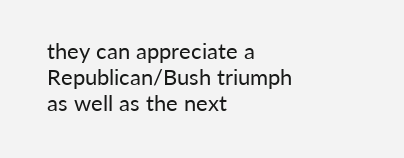they can appreciate a Republican/Bush triumph as well as the next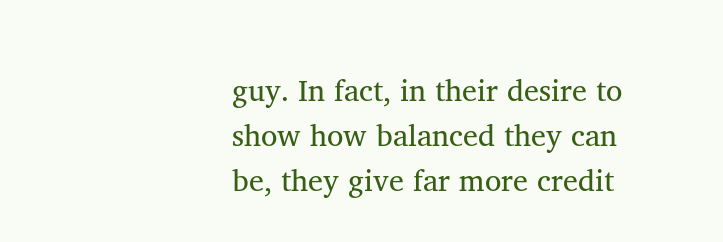guy. In fact, in their desire to show how balanced they can be, they give far more credit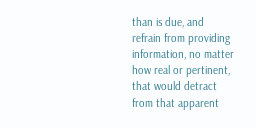than is due, and refrain from providing information, no matter how real or pertinent, that would detract from that apparent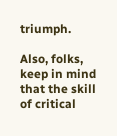triumph.

Also, folks, keep in mind that the skill of critical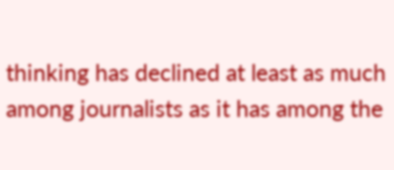thinking has declined at least as much among journalists as it has among the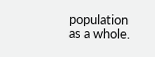population as a whole.